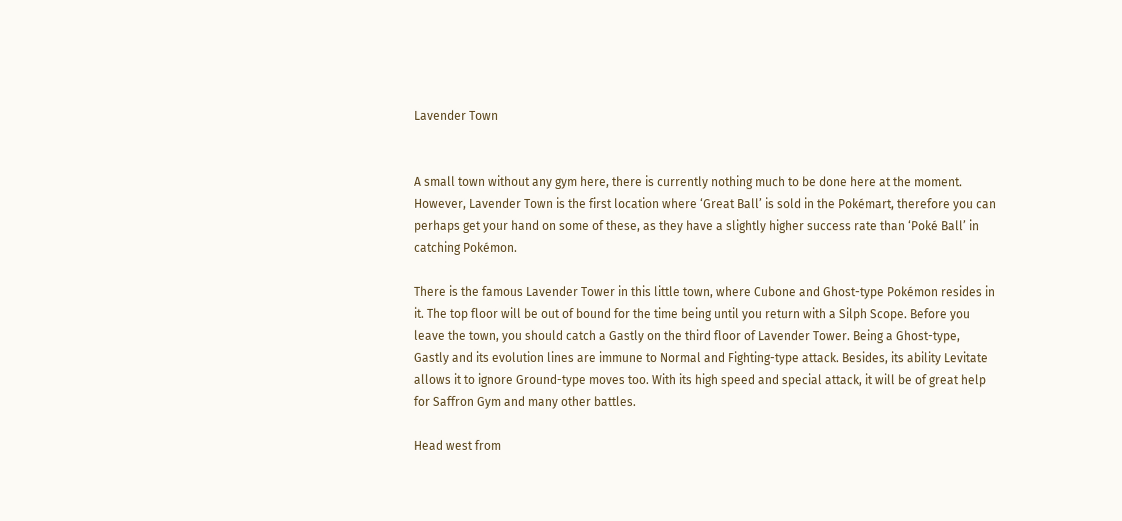Lavender Town


A small town without any gym here, there is currently nothing much to be done here at the moment. However, Lavender Town is the first location where ‘Great Ball’ is sold in the Pokémart, therefore you can perhaps get your hand on some of these, as they have a slightly higher success rate than ‘Poké Ball’ in catching Pokémon.

There is the famous Lavender Tower in this little town, where Cubone and Ghost-type Pokémon resides in it. The top floor will be out of bound for the time being until you return with a Silph Scope. Before you leave the town, you should catch a Gastly on the third floor of Lavender Tower. Being a Ghost-type, Gastly and its evolution lines are immune to Normal and Fighting-type attack. Besides, its ability Levitate allows it to ignore Ground-type moves too. With its high speed and special attack, it will be of great help for Saffron Gym and many other battles.

Head west from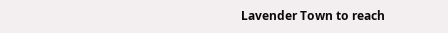Lavender Town to reach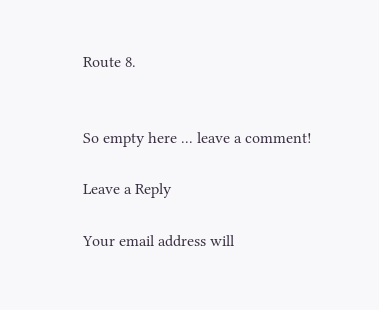Route 8.


So empty here ... leave a comment!

Leave a Reply

Your email address will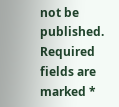not be published. Required fields are marked *